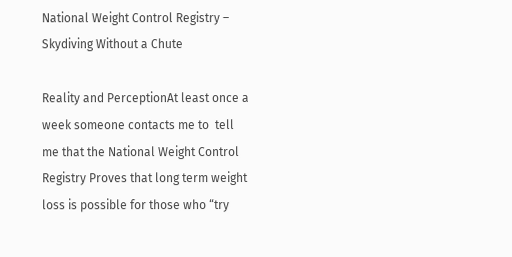National Weight Control Registry – Skydiving Without a Chute

Reality and PerceptionAt least once a week someone contacts me to  tell me that the National Weight Control Registry Proves that long term weight loss is possible for those who “try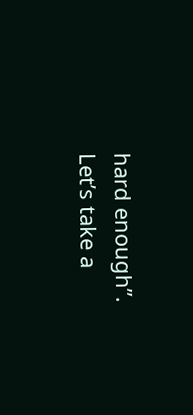hard enough”. Let’s take a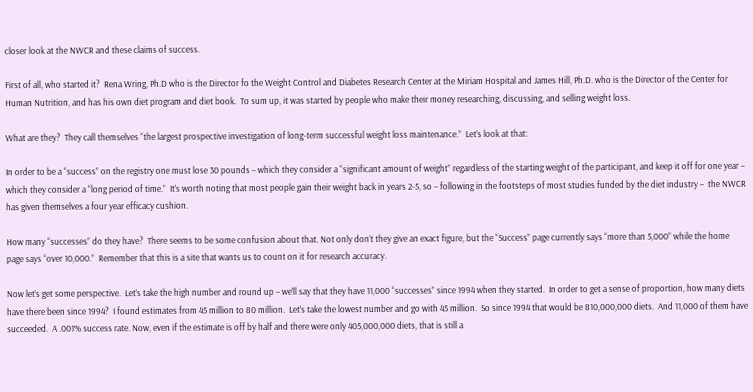closer look at the NWCR and these claims of success.

First of all, who started it?  Rena Wring, Ph.D who is the Director fo the Weight Control and Diabetes Research Center at the Miriam Hospital and James Hill, Ph.D. who is the Director of the Center for Human Nutrition, and has his own diet program and diet book.  To sum up, it was started by people who make their money researching, discussing, and selling weight loss.

What are they?  They call themselves “the largest prospective investigation of long-term successful weight loss maintenance.”  Let’s look at that:

In order to be a “success” on the registry one must lose 30 pounds – which they consider a “significant amount of weight” regardless of the starting weight of the participant, and keep it off for one year – which they consider a “long period of time.”  It’s worth noting that most people gain their weight back in years 2-5, so – following in the footsteps of most studies funded by the diet industry –  the NWCR has given themselves a four year efficacy cushion.

How many “successes” do they have?  There seems to be some confusion about that. Not only don’t they give an exact figure, but the “Success” page currently says “more than 5,000” while the home page says “over 10,000.”  Remember that this is a site that wants us to count on it for research accuracy.

Now let’s get some perspective.  Let’s take the high number and round up – we’ll say that they have 11,000 “successes” since 1994 when they started.  In order to get a sense of proportion, how many diets have there been since 1994?  I found estimates from 45 million to 80 million.  Let’s take the lowest number and go with 45 million.  So since 1994 that would be 810,000,000 diets.  And 11,000 of them have succeeded.  A .001% success rate. Now, even if the estimate is off by half and there were only 405,000,000 diets, that is still a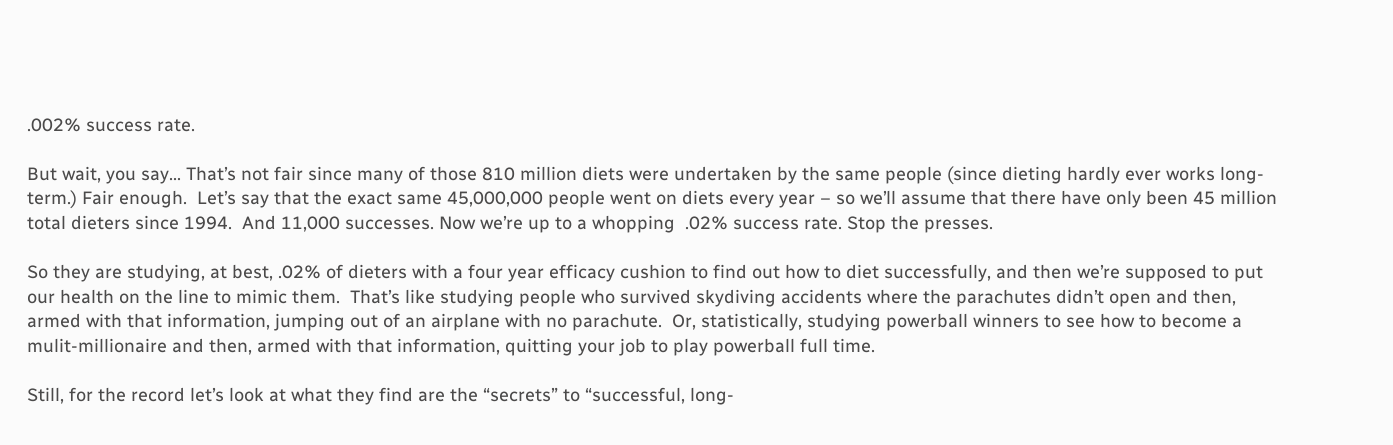.002% success rate.

But wait, you say… That’s not fair since many of those 810 million diets were undertaken by the same people (since dieting hardly ever works long-term.) Fair enough.  Let’s say that the exact same 45,000,000 people went on diets every year – so we’ll assume that there have only been 45 million total dieters since 1994.  And 11,000 successes. Now we’re up to a whopping  .02% success rate. Stop the presses.

So they are studying, at best, .02% of dieters with a four year efficacy cushion to find out how to diet successfully, and then we’re supposed to put our health on the line to mimic them.  That’s like studying people who survived skydiving accidents where the parachutes didn’t open and then, armed with that information, jumping out of an airplane with no parachute.  Or, statistically, studying powerball winners to see how to become a mulit-millionaire and then, armed with that information, quitting your job to play powerball full time.

Still, for the record let’s look at what they find are the “secrets” to “successful, long-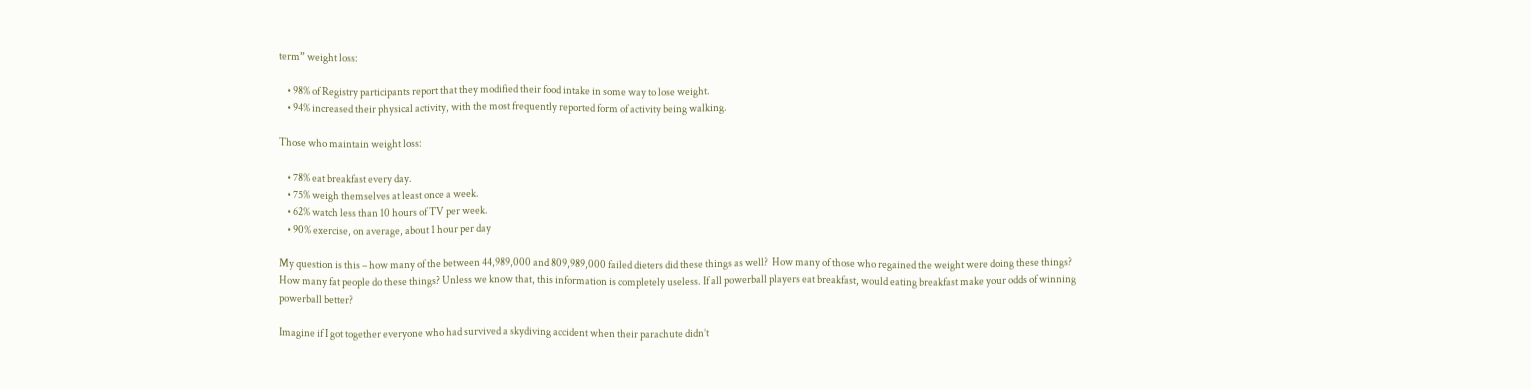term” weight loss:

    • 98% of Registry participants report that they modified their food intake in some way to lose weight.
    • 94% increased their physical activity, with the most frequently reported form of activity being walking.

Those who maintain weight loss:

    • 78% eat breakfast every day.
    • 75% weigh themselves at least once a week.
    • 62% watch less than 10 hours of TV per week.
    • 90% exercise, on average, about 1 hour per day

My question is this – how many of the between 44,989,000 and 809,989,000 failed dieters did these things as well?  How many of those who regained the weight were doing these things? How many fat people do these things? Unless we know that, this information is completely useless. If all powerball players eat breakfast, would eating breakfast make your odds of winning powerball better?

Imagine if I got together everyone who had survived a skydiving accident when their parachute didn’t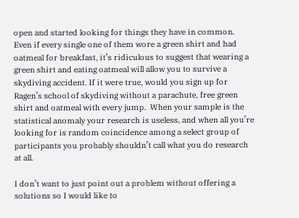open and started looking for things they have in common.  Even if every single one of them wore a green shirt and had oatmeal for breakfast, it’s ridiculous to suggest that wearing a green shirt and eating oatmeal will allow you to survive a skydiving accident. If it were true, would you sign up for Ragen’s school of skydiving without a parachute, free green shirt and oatmeal with every jump.  When your sample is the statistical anomaly your research is useless, and when all you’re looking for is random coincidence among a select group of participants you probably shouldn’t call what you do research at all.

I don’t want to just point out a problem without offering a solutions so I would like to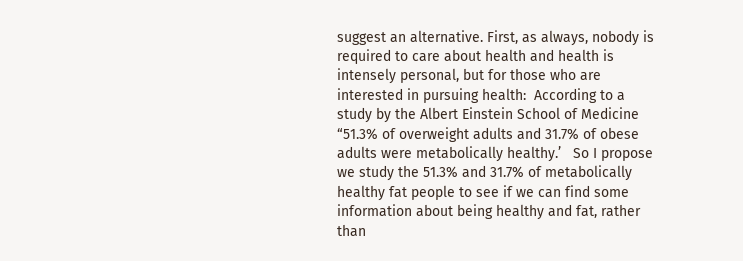suggest an alternative. First, as always, nobody is required to care about health and health is intensely personal, but for those who are interested in pursuing health:  According to a study by the Albert Einstein School of Medicine “51.3% of overweight adults and 31.7% of obese adults were metabolically healthy.’   So I propose we study the 51.3% and 31.7% of metabolically healthy fat people to see if we can find some information about being healthy and fat, rather than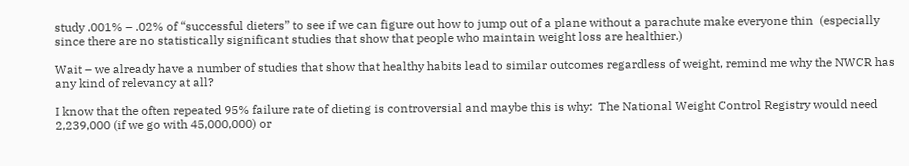study .001% – .02% of “successful dieters” to see if we can figure out how to jump out of a plane without a parachute make everyone thin  (especially since there are no statistically significant studies that show that people who maintain weight loss are healthier.)

Wait – we already have a number of studies that show that healthy habits lead to similar outcomes regardless of weight, remind me why the NWCR has any kind of relevancy at all?

I know that the often repeated 95% failure rate of dieting is controversial and maybe this is why:  The National Weight Control Registry would need 2,239,000 (if we go with 45,000,000) or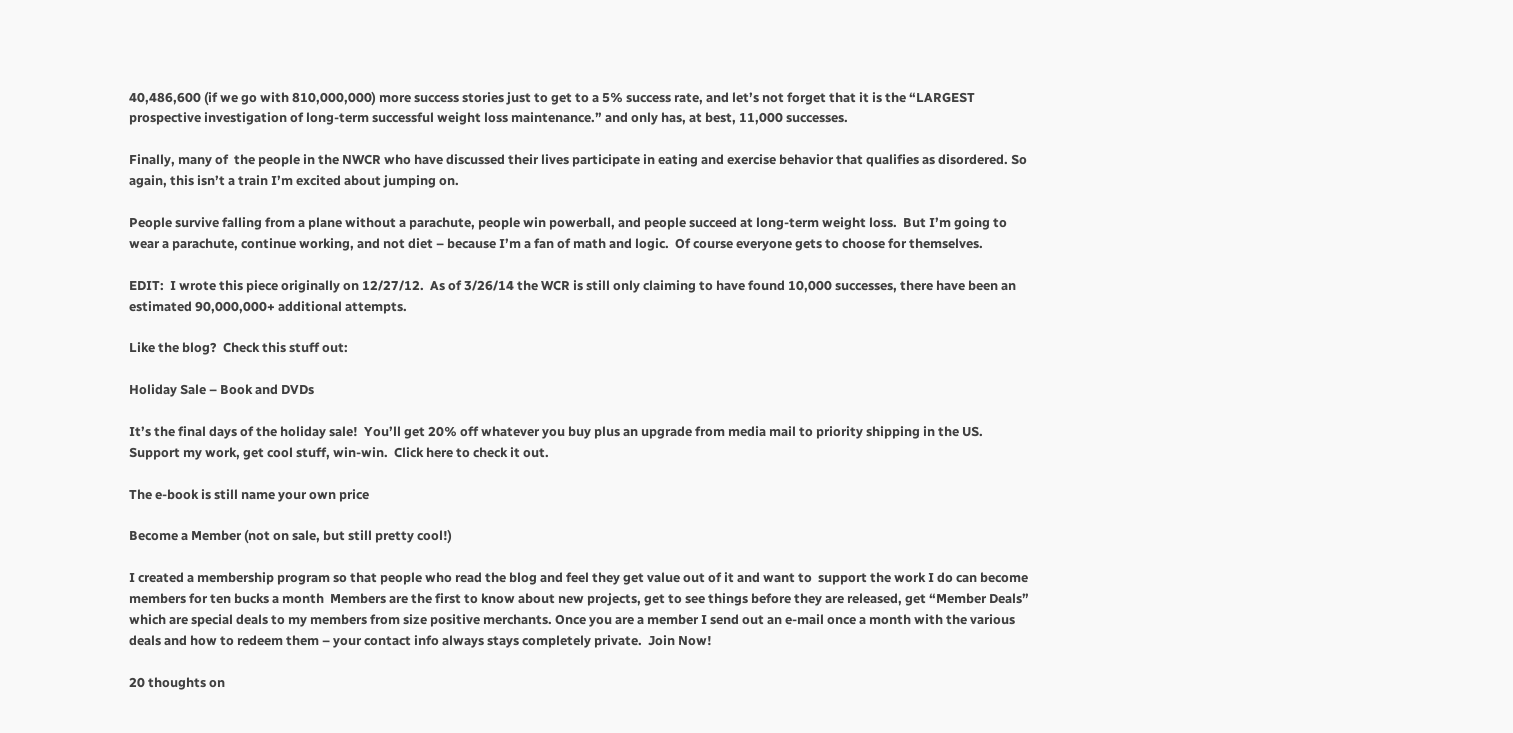40,486,600 (if we go with 810,000,000) more success stories just to get to a 5% success rate, and let’s not forget that it is the “LARGEST prospective investigation of long-term successful weight loss maintenance.” and only has, at best, 11,000 successes.

Finally, many of  the people in the NWCR who have discussed their lives participate in eating and exercise behavior that qualifies as disordered. So again, this isn’t a train I’m excited about jumping on.

People survive falling from a plane without a parachute, people win powerball, and people succeed at long-term weight loss.  But I’m going to wear a parachute, continue working, and not diet – because I’m a fan of math and logic.  Of course everyone gets to choose for themselves.

EDIT:  I wrote this piece originally on 12/27/12.  As of 3/26/14 the WCR is still only claiming to have found 10,000 successes, there have been an estimated 90,000,000+ additional attempts.

Like the blog?  Check this stuff out:

Holiday Sale – Book and DVDs

It’s the final days of the holiday sale!  You’ll get 20% off whatever you buy plus an upgrade from media mail to priority shipping in the US.  Support my work, get cool stuff, win-win.  Click here to check it out.

The e-book is still name your own price

Become a Member (not on sale, but still pretty cool!)

I created a membership program so that people who read the blog and feel they get value out of it and want to  support the work I do can become members for ten bucks a month  Members are the first to know about new projects, get to see things before they are released, get “Member Deals” which are special deals to my members from size positive merchants. Once you are a member I send out an e-mail once a month with the various deals and how to redeem them – your contact info always stays completely private.  Join Now!

20 thoughts on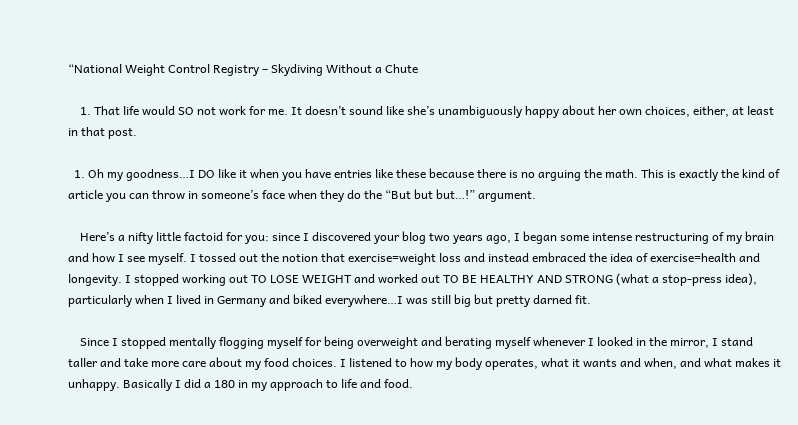“National Weight Control Registry – Skydiving Without a Chute

    1. That life would SO not work for me. It doesn’t sound like she’s unambiguously happy about her own choices, either, at least in that post.

  1. Oh my goodness…I DO like it when you have entries like these because there is no arguing the math. This is exactly the kind of article you can throw in someone’s face when they do the “But but but…!” argument.

    Here’s a nifty little factoid for you: since I discovered your blog two years ago, I began some intense restructuring of my brain and how I see myself. I tossed out the notion that exercise=weight loss and instead embraced the idea of exercise=health and longevity. I stopped working out TO LOSE WEIGHT and worked out TO BE HEALTHY AND STRONG (what a stop-press idea), particularly when I lived in Germany and biked everywhere…I was still big but pretty darned fit.

    Since I stopped mentally flogging myself for being overweight and berating myself whenever I looked in the mirror, I stand taller and take more care about my food choices. I listened to how my body operates, what it wants and when, and what makes it unhappy. Basically I did a 180 in my approach to life and food.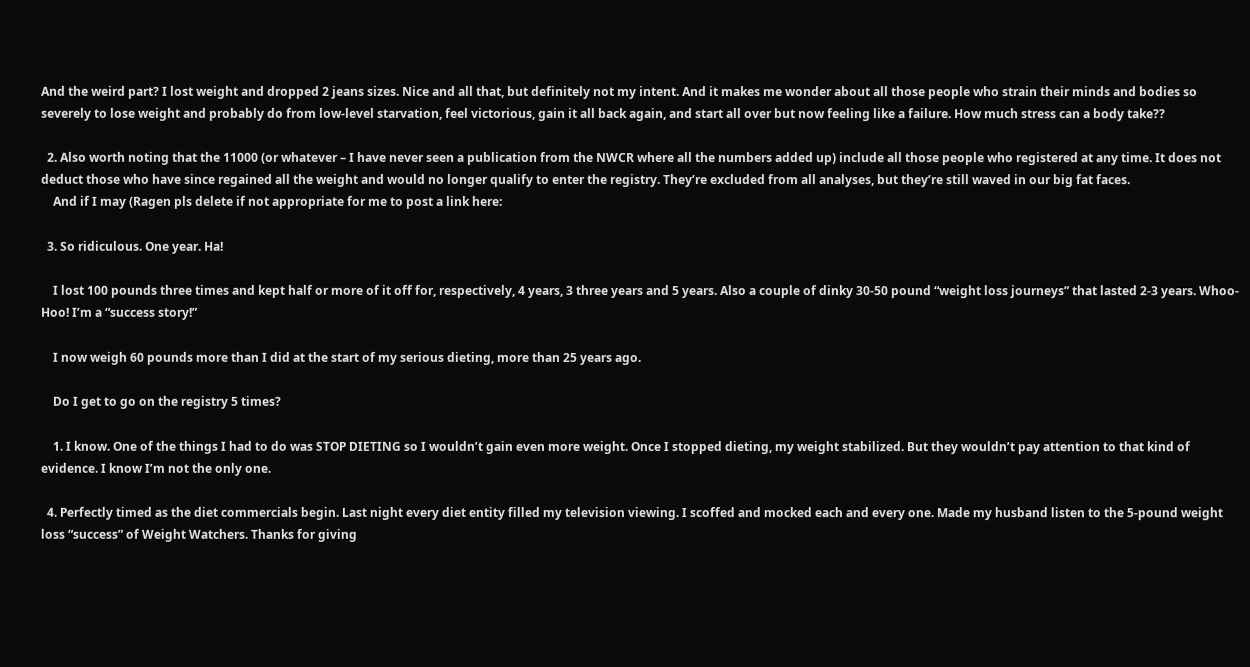And the weird part? I lost weight and dropped 2 jeans sizes. Nice and all that, but definitely not my intent. And it makes me wonder about all those people who strain their minds and bodies so severely to lose weight and probably do from low-level starvation, feel victorious, gain it all back again, and start all over but now feeling like a failure. How much stress can a body take??

  2. Also worth noting that the 11000 (or whatever – I have never seen a publication from the NWCR where all the numbers added up) include all those people who registered at any time. It does not deduct those who have since regained all the weight and would no longer qualify to enter the registry. They’re excluded from all analyses, but they’re still waved in our big fat faces.
    And if I may (Ragen pls delete if not appropriate for me to post a link here:

  3. So ridiculous. One year. Ha!

    I lost 100 pounds three times and kept half or more of it off for, respectively, 4 years, 3 three years and 5 years. Also a couple of dinky 30-50 pound “weight loss journeys” that lasted 2-3 years. Whoo-Hoo! I’m a “success story!”

    I now weigh 60 pounds more than I did at the start of my serious dieting, more than 25 years ago.

    Do I get to go on the registry 5 times?

    1. I know. One of the things I had to do was STOP DIETING so I wouldn’t gain even more weight. Once I stopped dieting, my weight stabilized. But they wouldn’t pay attention to that kind of evidence. I know I’m not the only one.

  4. Perfectly timed as the diet commercials begin. Last night every diet entity filled my television viewing. I scoffed and mocked each and every one. Made my husband listen to the 5-pound weight loss “success” of Weight Watchers. Thanks for giving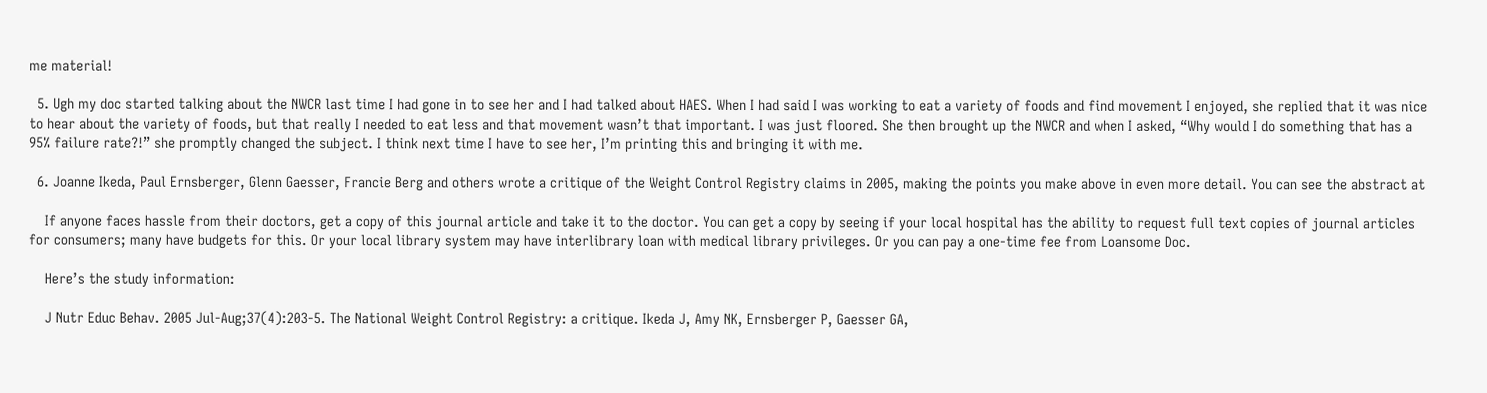me material!

  5. Ugh my doc started talking about the NWCR last time I had gone in to see her and I had talked about HAES. When I had said I was working to eat a variety of foods and find movement I enjoyed, she replied that it was nice to hear about the variety of foods, but that really I needed to eat less and that movement wasn’t that important. I was just floored. She then brought up the NWCR and when I asked, “Why would I do something that has a 95% failure rate?!” she promptly changed the subject. I think next time I have to see her, I’m printing this and bringing it with me.

  6. Joanne Ikeda, Paul Ernsberger, Glenn Gaesser, Francie Berg and others wrote a critique of the Weight Control Registry claims in 2005, making the points you make above in even more detail. You can see the abstract at

    If anyone faces hassle from their doctors, get a copy of this journal article and take it to the doctor. You can get a copy by seeing if your local hospital has the ability to request full text copies of journal articles for consumers; many have budgets for this. Or your local library system may have interlibrary loan with medical library privileges. Or you can pay a one-time fee from Loansome Doc.

    Here’s the study information:

    J Nutr Educ Behav. 2005 Jul-Aug;37(4):203-5. The National Weight Control Registry: a critique. Ikeda J, Amy NK, Ernsberger P, Gaesser GA,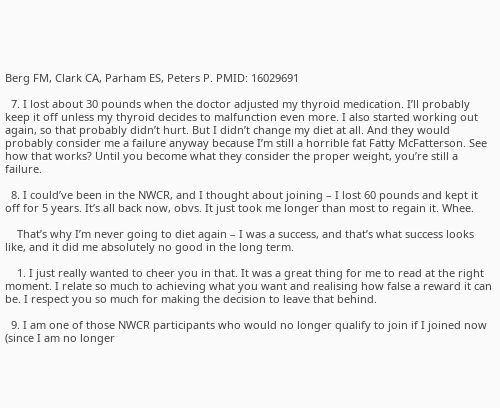Berg FM, Clark CA, Parham ES, Peters P. PMID: 16029691

  7. I lost about 30 pounds when the doctor adjusted my thyroid medication. I’ll probably keep it off unless my thyroid decides to malfunction even more. I also started working out again, so that probably didn’t hurt. But I didn’t change my diet at all. And they would probably consider me a failure anyway because I’m still a horrible fat Fatty McFatterson. See how that works? Until you become what they consider the proper weight, you’re still a failure.

  8. I could’ve been in the NWCR, and I thought about joining – I lost 60 pounds and kept it off for 5 years. It’s all back now, obvs. It just took me longer than most to regain it. Whee.

    That’s why I’m never going to diet again – I was a success, and that’s what success looks like, and it did me absolutely no good in the long term.

    1. I just really wanted to cheer you in that. It was a great thing for me to read at the right moment. I relate so much to achieving what you want and realising how false a reward it can be. I respect you so much for making the decision to leave that behind.

  9. I am one of those NWCR participants who would no longer qualify to join if I joined now (since I am no longer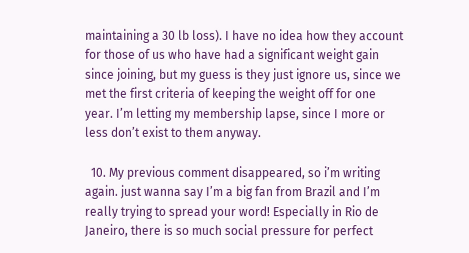maintaining a 30 lb loss). I have no idea how they account for those of us who have had a significant weight gain since joining, but my guess is they just ignore us, since we met the first criteria of keeping the weight off for one year. I’m letting my membership lapse, since I more or less don’t exist to them anyway.

  10. My previous comment disappeared, so i’m writing again. just wanna say I’m a big fan from Brazil and I’m really trying to spread your word! Especially in Rio de Janeiro, there is so much social pressure for perfect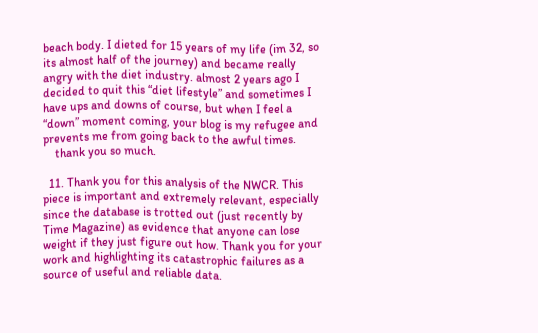beach body. I dieted for 15 years of my life (im 32, so its almost half of the journey) and became really angry with the diet industry. almost 2 years ago I decided to quit this “diet lifestyle” and sometimes I have ups and downs of course, but when I feel a “down” moment coming, your blog is my refugee and prevents me from going back to the awful times.
    thank you so much.

  11. Thank you for this analysis of the NWCR. This piece is important and extremely relevant, especially since the database is trotted out (just recently by Time Magazine) as evidence that anyone can lose weight if they just figure out how. Thank you for your work and highlighting its catastrophic failures as a source of useful and reliable data.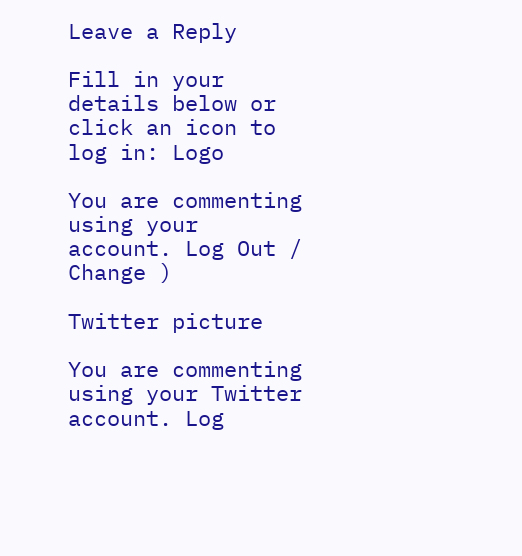Leave a Reply

Fill in your details below or click an icon to log in: Logo

You are commenting using your account. Log Out /  Change )

Twitter picture

You are commenting using your Twitter account. Log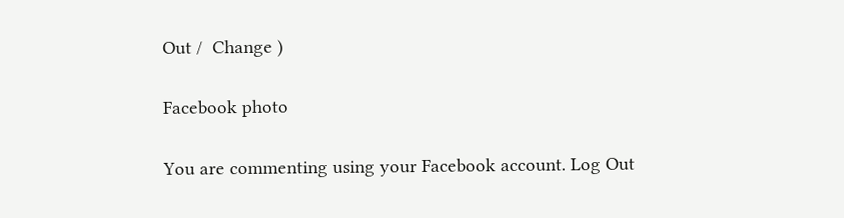Out /  Change )

Facebook photo

You are commenting using your Facebook account. Log Out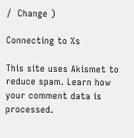/  Change )

Connecting to %s

This site uses Akismet to reduce spam. Learn how your comment data is processed.